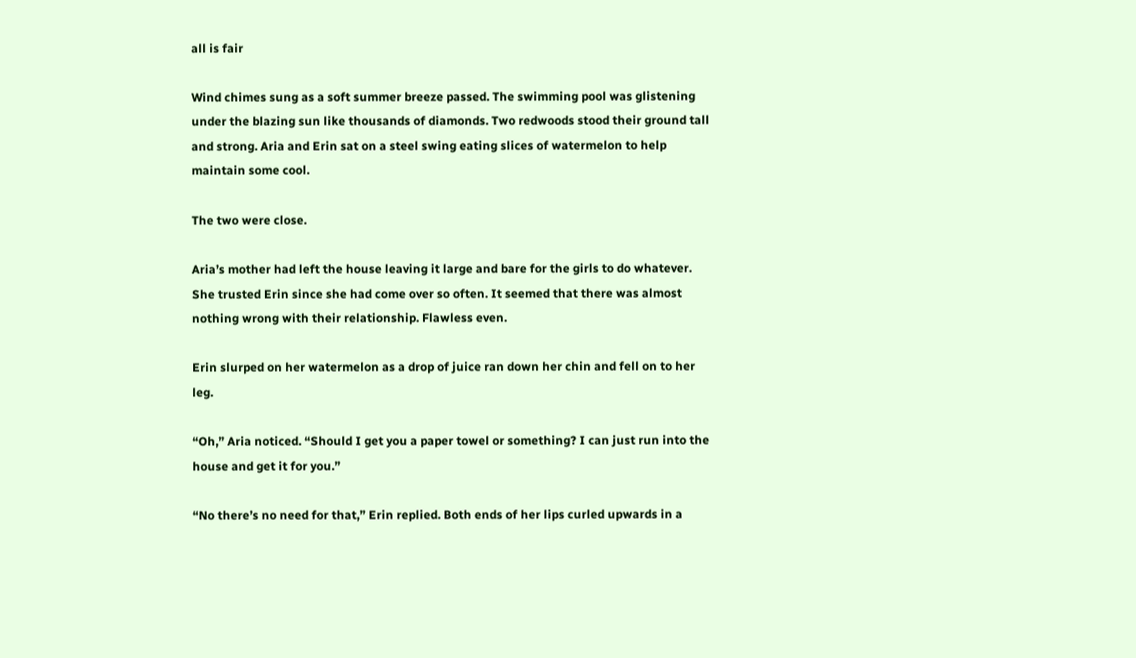all is fair

Wind chimes sung as a soft summer breeze passed. The swimming pool was glistening under the blazing sun like thousands of diamonds. Two redwoods stood their ground tall and strong. Aria and Erin sat on a steel swing eating slices of watermelon to help maintain some cool.

The two were close.

Aria’s mother had left the house leaving it large and bare for the girls to do whatever. She trusted Erin since she had come over so often. It seemed that there was almost nothing wrong with their relationship. Flawless even.

Erin slurped on her watermelon as a drop of juice ran down her chin and fell on to her leg.

“Oh,” Aria noticed. “Should I get you a paper towel or something? I can just run into the house and get it for you.”

“No there’s no need for that,” Erin replied. Both ends of her lips curled upwards in a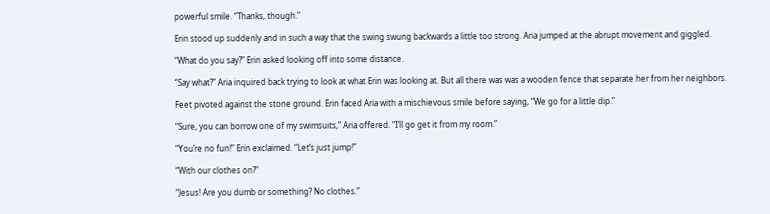powerful smile. “Thanks, though.”

Erin stood up suddenly and in such a way that the swing swung backwards a little too strong. Aria jumped at the abrupt movement and giggled.

“What do you say?” Erin asked looking off into some distance.

“Say what?” Aria inquired back trying to look at what Erin was looking at. But all there was was a wooden fence that separate her from her neighbors.

Feet pivoted against the stone ground. Erin faced Aria with a mischievous smile before saying, “We go for a little dip.”

“Sure, you can borrow one of my swimsuits,” Aria offered. “I’ll go get it from my room.”

“You’re no fun!” Erin exclaimed. “Let’s just jump!”

“With our clothes on?”

“Jesus! Are you dumb or something? No clothes.”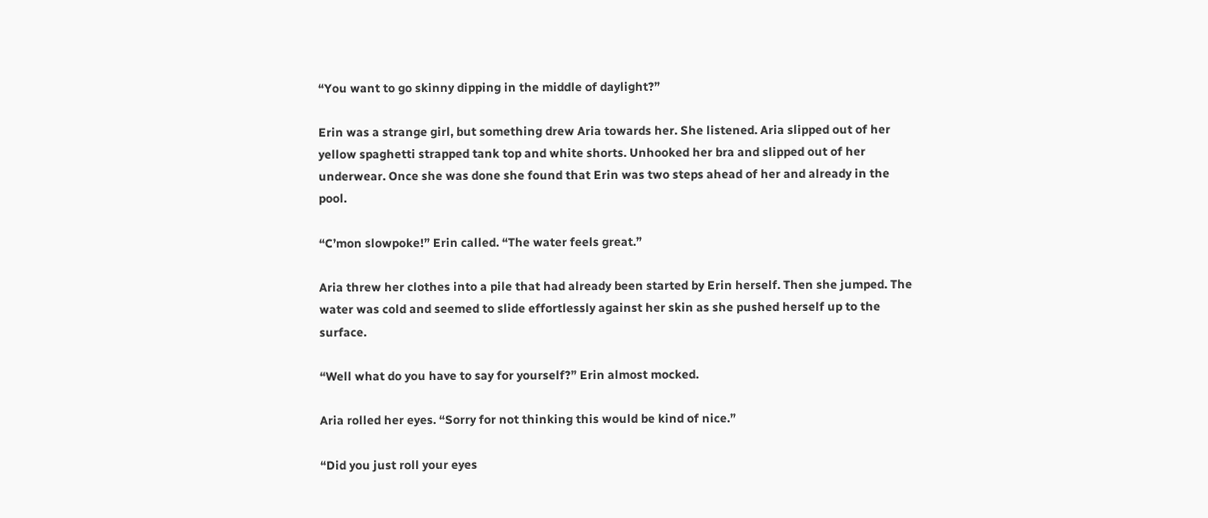“You want to go skinny dipping in the middle of daylight?”

Erin was a strange girl, but something drew Aria towards her. She listened. Aria slipped out of her yellow spaghetti strapped tank top and white shorts. Unhooked her bra and slipped out of her underwear. Once she was done she found that Erin was two steps ahead of her and already in the pool.

“C’mon slowpoke!” Erin called. “The water feels great.”

Aria threw her clothes into a pile that had already been started by Erin herself. Then she jumped. The water was cold and seemed to slide effortlessly against her skin as she pushed herself up to the surface.

“Well what do you have to say for yourself?” Erin almost mocked.

Aria rolled her eyes. “Sorry for not thinking this would be kind of nice.”

“Did you just roll your eyes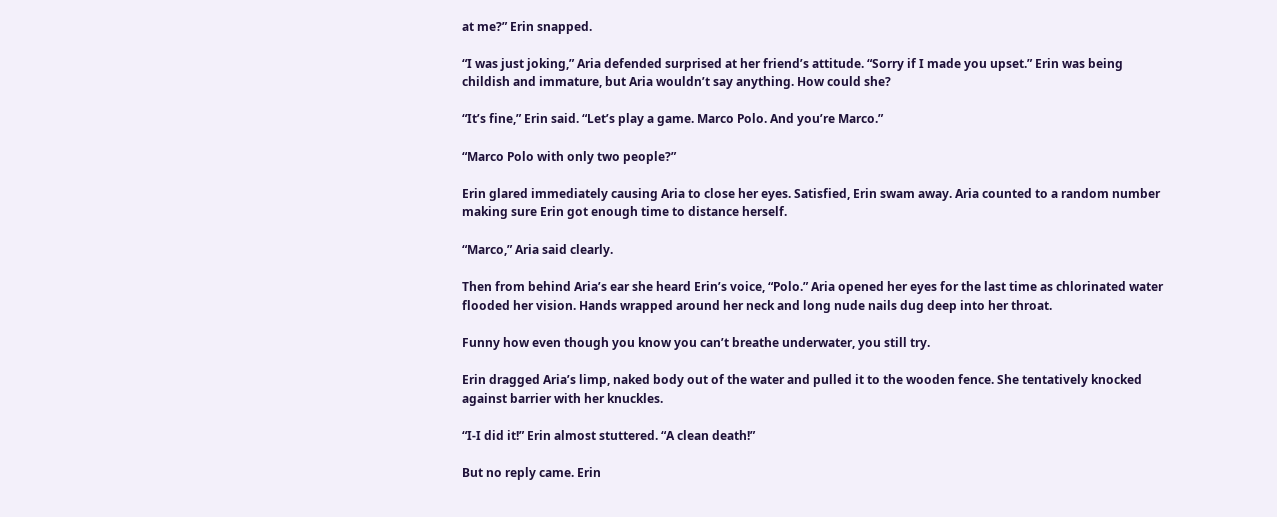at me?” Erin snapped.

“I was just joking,” Aria defended surprised at her friend’s attitude. “Sorry if I made you upset.” Erin was being childish and immature, but Aria wouldn’t say anything. How could she?

“It’s fine,” Erin said. “Let’s play a game. Marco Polo. And you’re Marco.”

“Marco Polo with only two people?”

Erin glared immediately causing Aria to close her eyes. Satisfied, Erin swam away. Aria counted to a random number making sure Erin got enough time to distance herself.

“Marco,” Aria said clearly.

Then from behind Aria’s ear she heard Erin’s voice, “Polo.” Aria opened her eyes for the last time as chlorinated water flooded her vision. Hands wrapped around her neck and long nude nails dug deep into her throat.

Funny how even though you know you can’t breathe underwater, you still try.

Erin dragged Aria’s limp, naked body out of the water and pulled it to the wooden fence. She tentatively knocked against barrier with her knuckles.

“I-I did it!” Erin almost stuttered. “A clean death!”

But no reply came. Erin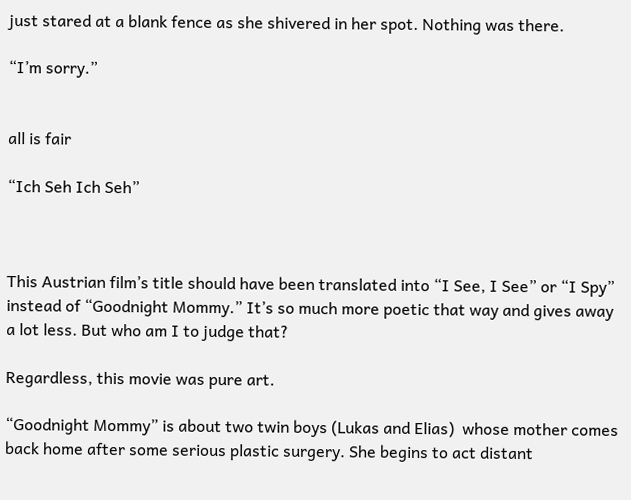just stared at a blank fence as she shivered in her spot. Nothing was there.

“I’m sorry.”


all is fair

“Ich Seh Ich Seh”



This Austrian film’s title should have been translated into “I See, I See” or “I Spy” instead of “Goodnight Mommy.” It’s so much more poetic that way and gives away a lot less. But who am I to judge that?

Regardless, this movie was pure art.

“Goodnight Mommy” is about two twin boys (Lukas and Elias)  whose mother comes back home after some serious plastic surgery. She begins to act distant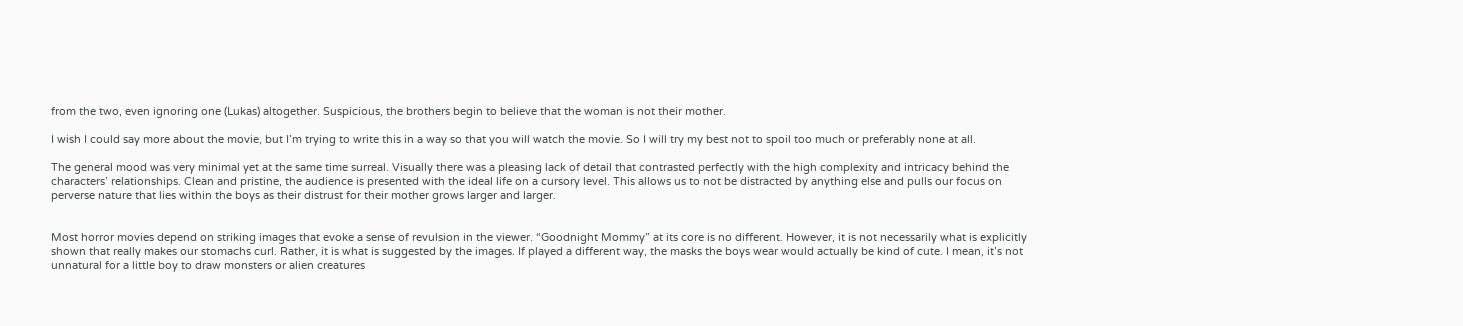from the two, even ignoring one (Lukas) altogether. Suspicious, the brothers begin to believe that the woman is not their mother.

I wish I could say more about the movie, but I’m trying to write this in a way so that you will watch the movie. So I will try my best not to spoil too much or preferably none at all.

The general mood was very minimal yet at the same time surreal. Visually there was a pleasing lack of detail that contrasted perfectly with the high complexity and intricacy behind the characters’ relationships. Clean and pristine, the audience is presented with the ideal life on a cursory level. This allows us to not be distracted by anything else and pulls our focus on perverse nature that lies within the boys as their distrust for their mother grows larger and larger.


Most horror movies depend on striking images that evoke a sense of revulsion in the viewer. “Goodnight Mommy” at its core is no different. However, it is not necessarily what is explicitly shown that really makes our stomachs curl. Rather, it is what is suggested by the images. If played a different way, the masks the boys wear would actually be kind of cute. I mean, it’s not unnatural for a little boy to draw monsters or alien creatures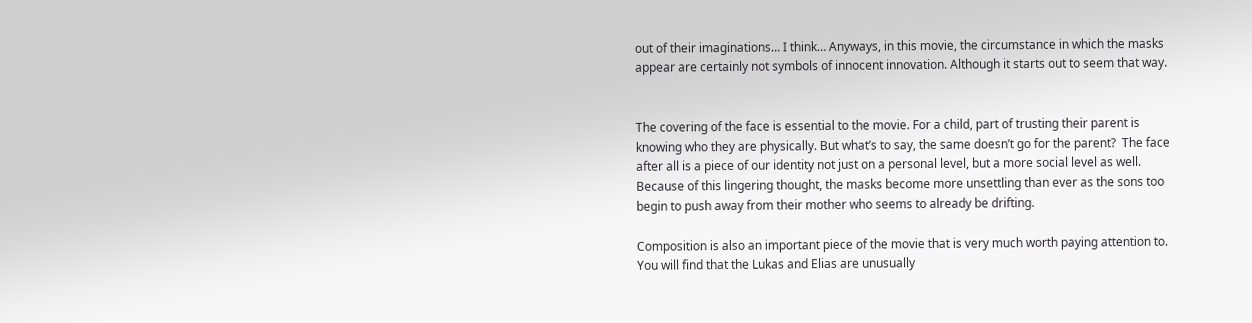out of their imaginations… I think… Anyways, in this movie, the circumstance in which the masks appear are certainly not symbols of innocent innovation. Although it starts out to seem that way.


The covering of the face is essential to the movie. For a child, part of trusting their parent is knowing who they are physically. But what’s to say, the same doesn’t go for the parent?  The face after all is a piece of our identity not just on a personal level, but a more social level as well. Because of this lingering thought, the masks become more unsettling than ever as the sons too begin to push away from their mother who seems to already be drifting.

Composition is also an important piece of the movie that is very much worth paying attention to. You will find that the Lukas and Elias are unusually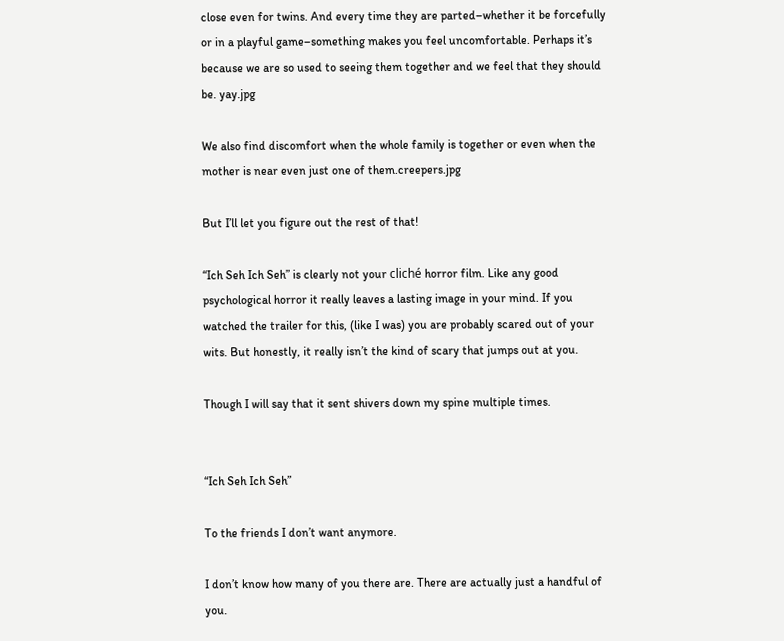close even for twins. And every time they are parted–whether it be forcefully or in a playful game–something makes you feel uncomfortable. Perhaps it’s because we are so used to seeing them together and we feel that they should be. yay.jpg

We also find discomfort when the whole family is together or even when the mother is near even just one of them.creepers.jpg

But I’ll let you figure out the rest of that!

“Ich Seh Ich Seh” is clearly not your cliché horror film. Like any good psychological horror it really leaves a lasting image in your mind. If you watched the trailer for this, (like I was) you are probably scared out of your wits. But honestly, it really isn’t the kind of scary that jumps out at you.

Though I will say that it sent shivers down my spine multiple times.


“Ich Seh Ich Seh”

To the friends I don’t want anymore.

I don’t know how many of you there are. There are actually just a handful of you.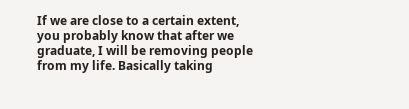If we are close to a certain extent, you probably know that after we graduate, I will be removing people from my life. Basically taking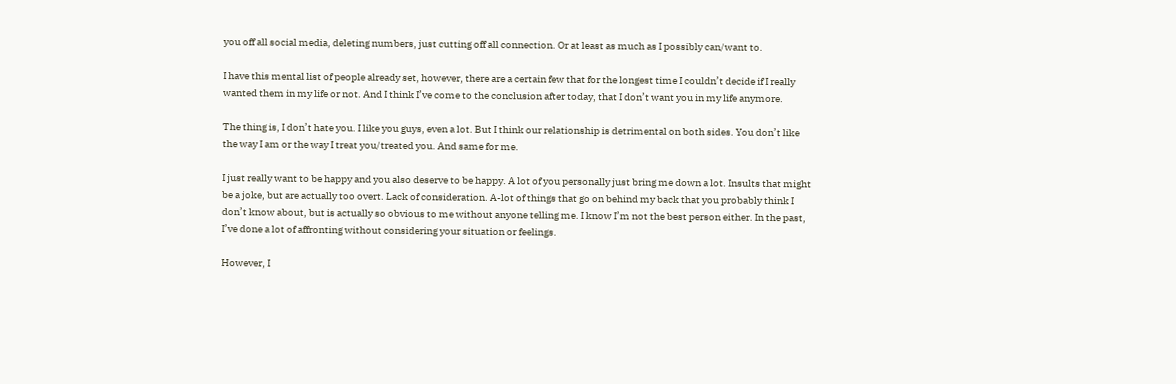you off all social media, deleting numbers, just cutting off all connection. Or at least as much as I possibly can/want to.

I have this mental list of people already set, however, there are a certain few that for the longest time I couldn’t decide if I really wanted them in my life or not. And I think I’ve come to the conclusion after today, that I don’t want you in my life anymore.

The thing is, I don’t hate you. I like you guys, even a lot. But I think our relationship is detrimental on both sides. You don’t like the way I am or the way I treat you/treated you. And same for me.

I just really want to be happy and you also deserve to be happy. A lot of you personally just bring me down a lot. Insults that might be a joke, but are actually too overt. Lack of consideration. A-lot of things that go on behind my back that you probably think I don’t know about, but is actually so obvious to me without anyone telling me. I know I’m not the best person either. In the past, I’ve done a lot of affronting without considering your situation or feelings.

However, I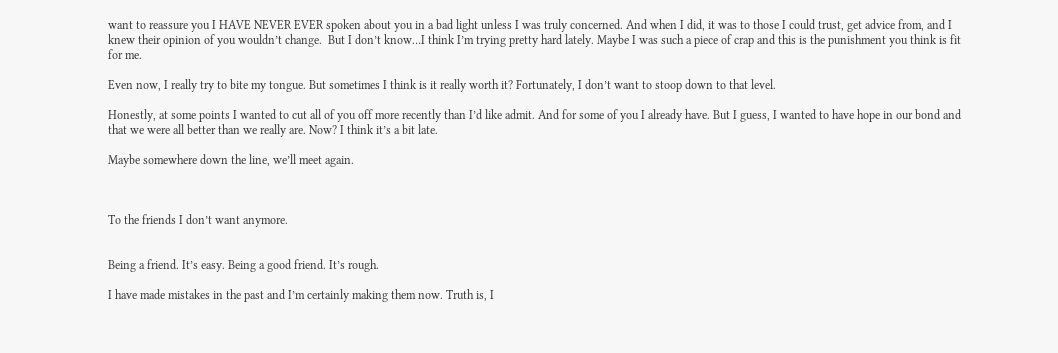want to reassure you I HAVE NEVER EVER spoken about you in a bad light unless I was truly concerned. And when I did, it was to those I could trust, get advice from, and I knew their opinion of you wouldn’t change.  But I don’t know…I think I’m trying pretty hard lately. Maybe I was such a piece of crap and this is the punishment you think is fit for me.

Even now, I really try to bite my tongue. But sometimes I think is it really worth it? Fortunately, I don’t want to stoop down to that level.

Honestly, at some points I wanted to cut all of you off more recently than I’d like admit. And for some of you I already have. But I guess, I wanted to have hope in our bond and that we were all better than we really are. Now? I think it’s a bit late.

Maybe somewhere down the line, we’ll meet again.



To the friends I don’t want anymore.


Being a friend. It’s easy. Being a good friend. It’s rough.

I have made mistakes in the past and I’m certainly making them now. Truth is, I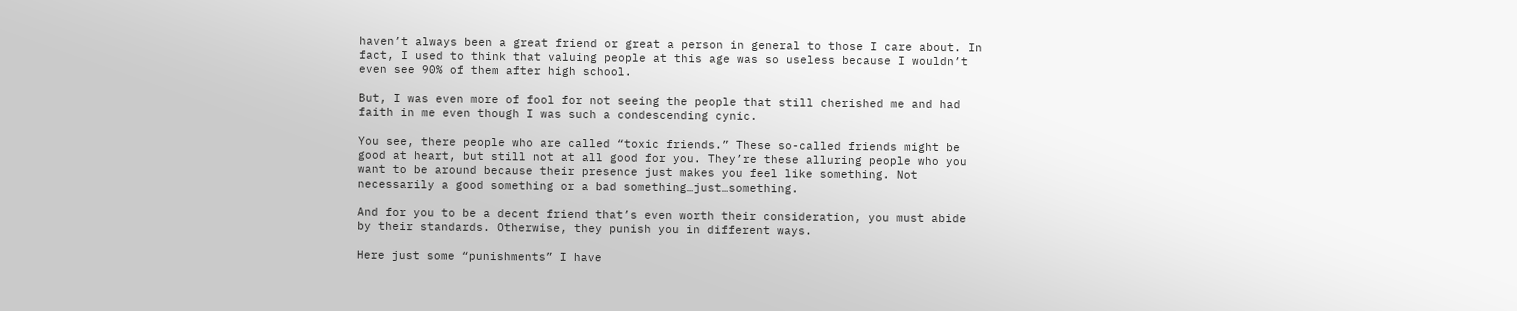haven’t always been a great friend or great a person in general to those I care about. In fact, I used to think that valuing people at this age was so useless because I wouldn’t even see 90% of them after high school.

But, I was even more of fool for not seeing the people that still cherished me and had faith in me even though I was such a condescending cynic.

You see, there people who are called “toxic friends.” These so-called friends might be good at heart, but still not at all good for you. They’re these alluring people who you want to be around because their presence just makes you feel like something. Not necessarily a good something or a bad something…just…something.

And for you to be a decent friend that’s even worth their consideration, you must abide by their standards. Otherwise, they punish you in different ways.

Here just some “punishments” I have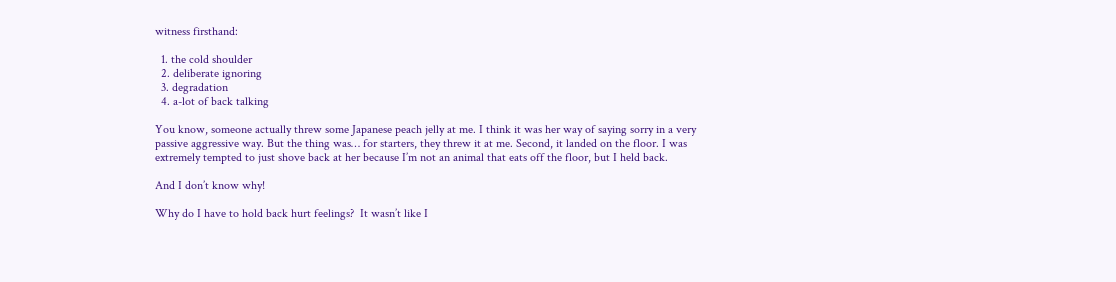witness firsthand:

  1. the cold shoulder
  2. deliberate ignoring
  3. degradation
  4. a-lot of back talking

You know, someone actually threw some Japanese peach jelly at me. I think it was her way of saying sorry in a very passive aggressive way. But the thing was… for starters, they threw it at me. Second, it landed on the floor. I was extremely tempted to just shove back at her because I’m not an animal that eats off the floor, but I held back.

And I don’t know why!

Why do I have to hold back hurt feelings?  It wasn’t like I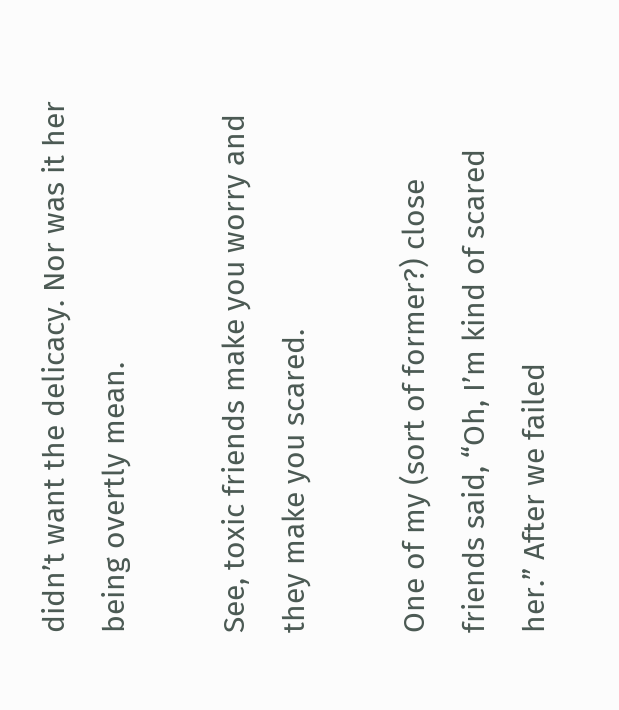didn’t want the delicacy. Nor was it her being overtly mean.

See, toxic friends make you worry and they make you scared.

One of my (sort of former?) close friends said, “Oh, I’m kind of scared her.” After we failed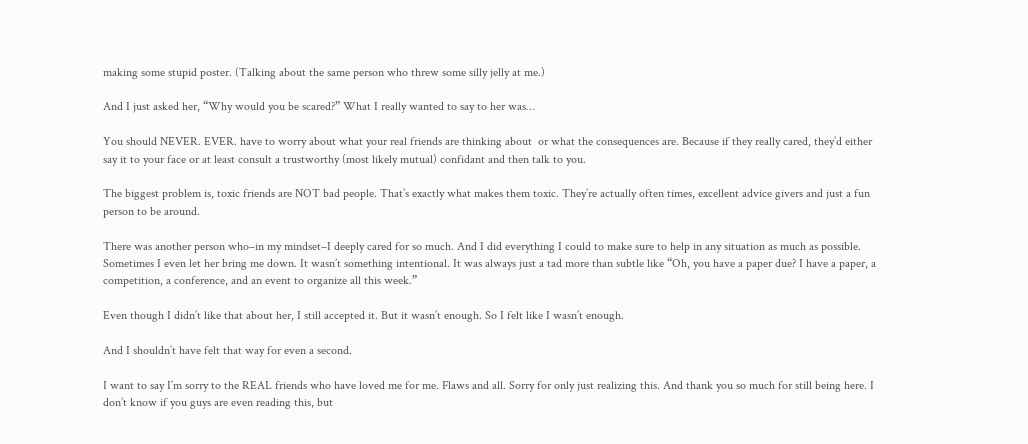making some stupid poster. (Talking about the same person who threw some silly jelly at me.)

And I just asked her, “Why would you be scared?” What I really wanted to say to her was…

You should NEVER. EVER. have to worry about what your real friends are thinking about  or what the consequences are. Because if they really cared, they’d either say it to your face or at least consult a trustworthy (most likely mutual) confidant and then talk to you.

The biggest problem is, toxic friends are NOT bad people. That’s exactly what makes them toxic. They’re actually often times, excellent advice givers and just a fun person to be around.

There was another person who–in my mindset–I deeply cared for so much. And I did everything I could to make sure to help in any situation as much as possible. Sometimes I even let her bring me down. It wasn’t something intentional. It was always just a tad more than subtle like “Oh, you have a paper due? I have a paper, a competition, a conference, and an event to organize all this week.”

Even though I didn’t like that about her, I still accepted it. But it wasn’t enough. So I felt like I wasn’t enough.

And I shouldn’t have felt that way for even a second.

I want to say I’m sorry to the REAL friends who have loved me for me. Flaws and all. Sorry for only just realizing this. And thank you so much for still being here. I don’t know if you guys are even reading this, but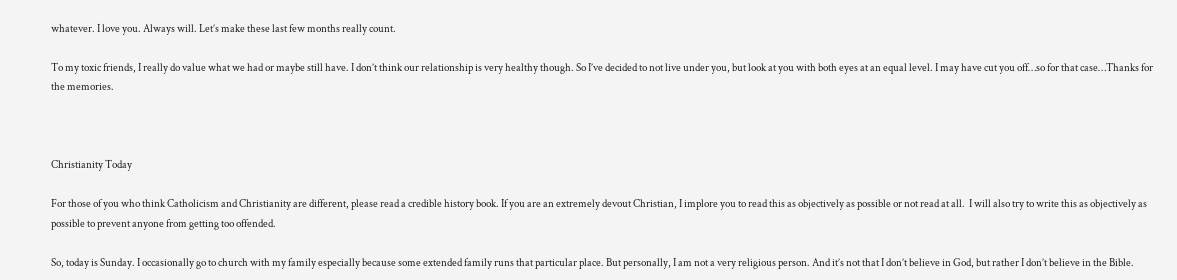whatever. I love you. Always will. Let’s make these last few months really count.

To my toxic friends, I really do value what we had or maybe still have. I don’t think our relationship is very healthy though. So I’ve decided to not live under you, but look at you with both eyes at an equal level. I may have cut you off…so for that case…Thanks for the memories.



Christianity Today

For those of you who think Catholicism and Christianity are different, please read a credible history book. If you are an extremely devout Christian, I implore you to read this as objectively as possible or not read at all.  I will also try to write this as objectively as possible to prevent anyone from getting too offended.

So, today is Sunday. I occasionally go to church with my family especially because some extended family runs that particular place. But personally, I am not a very religious person. And it’s not that I don’t believe in God, but rather I don’t believe in the Bible.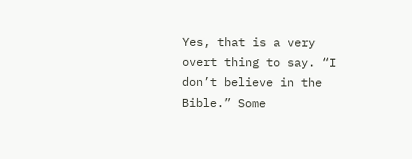Yes, that is a very overt thing to say. “I don’t believe in the Bible.” Some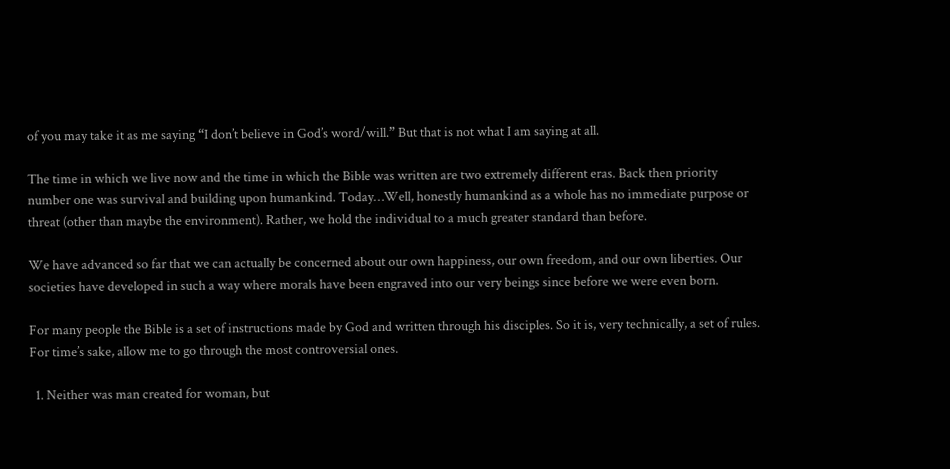of you may take it as me saying “I don’t believe in God’s word/will.” But that is not what I am saying at all.

The time in which we live now and the time in which the Bible was written are two extremely different eras. Back then priority number one was survival and building upon humankind. Today…Well, honestly humankind as a whole has no immediate purpose or threat (other than maybe the environment). Rather, we hold the individual to a much greater standard than before.

We have advanced so far that we can actually be concerned about our own happiness, our own freedom, and our own liberties. Our societies have developed in such a way where morals have been engraved into our very beings since before we were even born.

For many people the Bible is a set of instructions made by God and written through his disciples. So it is, very technically, a set of rules. For time’s sake, allow me to go through the most controversial ones.

  1. Neither was man created for woman, but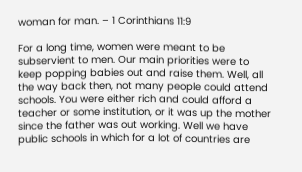woman for man. – 1 Corinthians 11:9

For a long time, women were meant to be subservient to men. Our main priorities were to keep popping babies out and raise them. Well, all the way back then, not many people could attend schools. You were either rich and could afford a teacher or some institution, or it was up the mother since the father was out working. Well we have public schools in which for a lot of countries are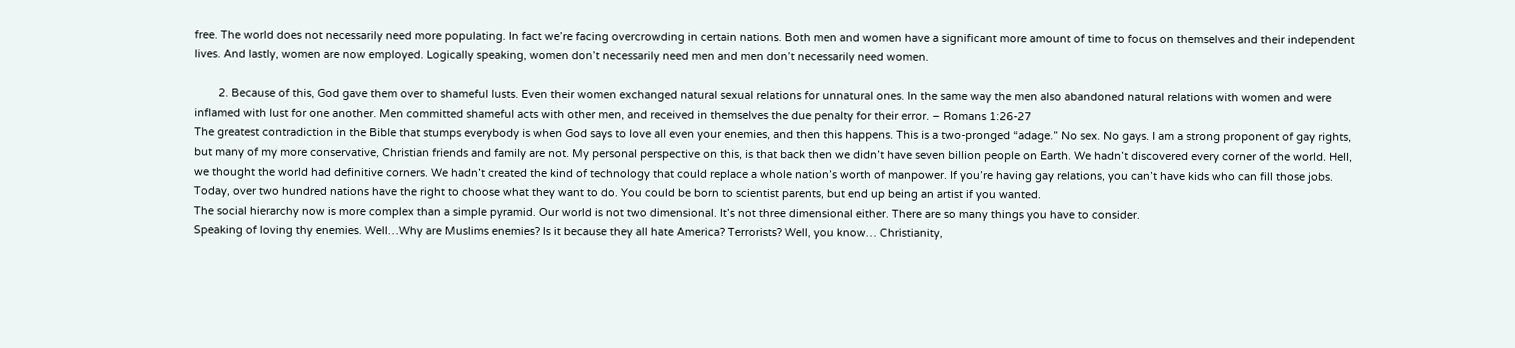free. The world does not necessarily need more populating. In fact we’re facing overcrowding in certain nations. Both men and women have a significant more amount of time to focus on themselves and their independent lives. And lastly, women are now employed. Logically speaking, women don’t necessarily need men and men don’t necessarily need women.

        2. Because of this, God gave them over to shameful lusts. Even their women exchanged natural sexual relations for unnatural ones. In the same way the men also abandoned natural relations with women and were inflamed with lust for one another. Men committed shameful acts with other men, and received in themselves the due penalty for their error. – Romans 1:26-27
The greatest contradiction in the Bible that stumps everybody is when God says to love all even your enemies, and then this happens. This is a two-pronged “adage.” No sex. No gays. I am a strong proponent of gay rights, but many of my more conservative, Christian friends and family are not. My personal perspective on this, is that back then we didn’t have seven billion people on Earth. We hadn’t discovered every corner of the world. Hell, we thought the world had definitive corners. We hadn’t created the kind of technology that could replace a whole nation’s worth of manpower. If you’re having gay relations, you can’t have kids who can fill those jobs. Today, over two hundred nations have the right to choose what they want to do. You could be born to scientist parents, but end up being an artist if you wanted.
The social hierarchy now is more complex than a simple pyramid. Our world is not two dimensional. It’s not three dimensional either. There are so many things you have to consider.
Speaking of loving thy enemies. Well…Why are Muslims enemies? Is it because they all hate America? Terrorists? Well, you know… Christianity,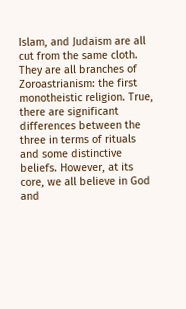Islam, and Judaism are all cut from the same cloth. They are all branches of Zoroastrianism: the first monotheistic religion. True, there are significant differences between the three in terms of rituals and some distinctive beliefs. However, at its core, we all believe in God and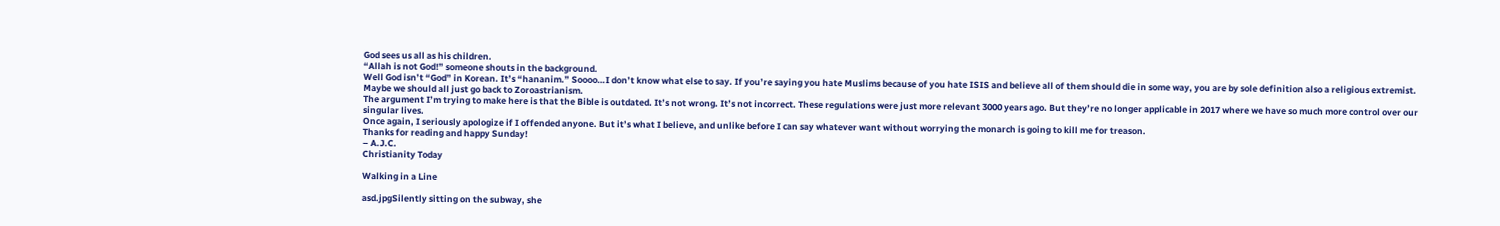God sees us all as his children.
“Allah is not God!” someone shouts in the background.
Well God isn’t “God” in Korean. It’s “hananim.” Soooo…I don’t know what else to say. If you’re saying you hate Muslims because of you hate ISIS and believe all of them should die in some way, you are by sole definition also a religious extremist.
Maybe we should all just go back to Zoroastrianism.
The argument I’m trying to make here is that the Bible is outdated. It’s not wrong. It’s not incorrect. These regulations were just more relevant 3000 years ago. But they’re no longer applicable in 2017 where we have so much more control over our singular lives.
Once again, I seriously apologize if I offended anyone. But it’s what I believe, and unlike before I can say whatever want without worrying the monarch is going to kill me for treason.
Thanks for reading and happy Sunday!
– A.J.C.
Christianity Today

Walking in a Line

asd.jpgSilently sitting on the subway, she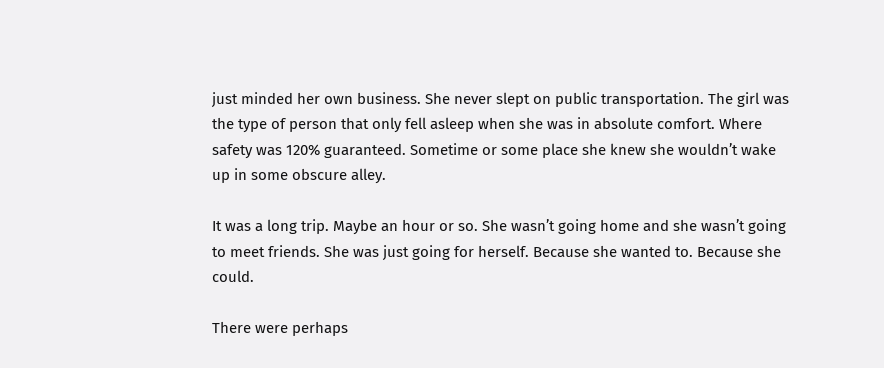just minded her own business. She never slept on public transportation. The girl was the type of person that only fell asleep when she was in absolute comfort. Where safety was 120% guaranteed. Sometime or some place she knew she wouldn’t wake up in some obscure alley.

It was a long trip. Maybe an hour or so. She wasn’t going home and she wasn’t going to meet friends. She was just going for herself. Because she wanted to. Because she could.

There were perhaps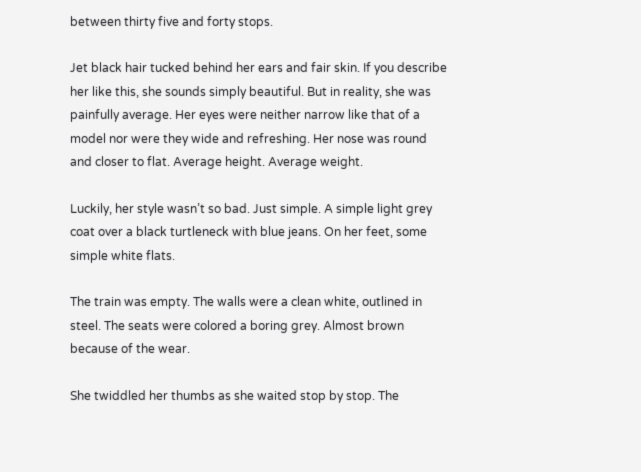between thirty five and forty stops.

Jet black hair tucked behind her ears and fair skin. If you describe her like this, she sounds simply beautiful. But in reality, she was painfully average. Her eyes were neither narrow like that of a model nor were they wide and refreshing. Her nose was round and closer to flat. Average height. Average weight.

Luckily, her style wasn’t so bad. Just simple. A simple light grey coat over a black turtleneck with blue jeans. On her feet, some simple white flats.

The train was empty. The walls were a clean white, outlined in steel. The seats were colored a boring grey. Almost brown because of the wear.

She twiddled her thumbs as she waited stop by stop. The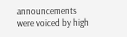announcements were voiced by high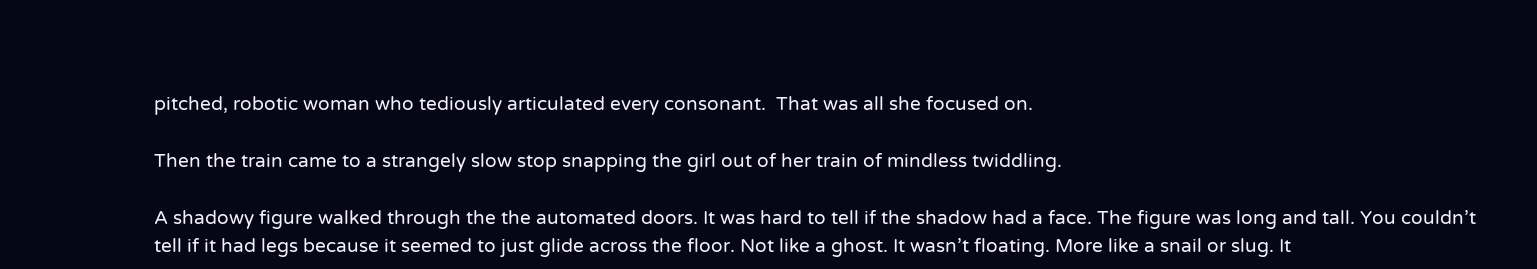pitched, robotic woman who tediously articulated every consonant.  That was all she focused on.

Then the train came to a strangely slow stop snapping the girl out of her train of mindless twiddling.

A shadowy figure walked through the the automated doors. It was hard to tell if the shadow had a face. The figure was long and tall. You couldn’t tell if it had legs because it seemed to just glide across the floor. Not like a ghost. It wasn’t floating. More like a snail or slug. It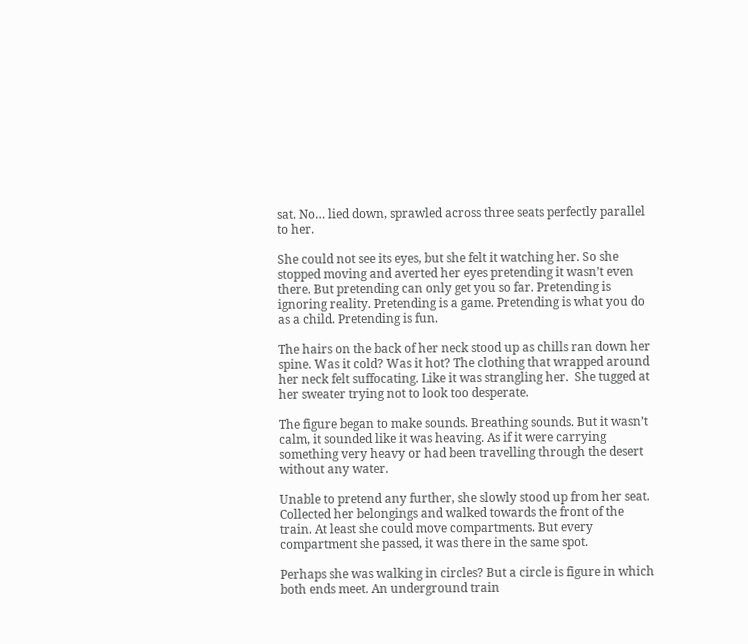sat. No… lied down, sprawled across three seats perfectly parallel to her.

She could not see its eyes, but she felt it watching her. So she stopped moving and averted her eyes pretending it wasn’t even there. But pretending can only get you so far. Pretending is ignoring reality. Pretending is a game. Pretending is what you do as a child. Pretending is fun.

The hairs on the back of her neck stood up as chills ran down her spine. Was it cold? Was it hot? The clothing that wrapped around her neck felt suffocating. Like it was strangling her.  She tugged at her sweater trying not to look too desperate.

The figure began to make sounds. Breathing sounds. But it wasn’t calm, it sounded like it was heaving. As if it were carrying something very heavy or had been travelling through the desert without any water.

Unable to pretend any further, she slowly stood up from her seat. Collected her belongings and walked towards the front of the train. At least she could move compartments. But every compartment she passed, it was there in the same spot.

Perhaps she was walking in circles? But a circle is figure in which both ends meet. An underground train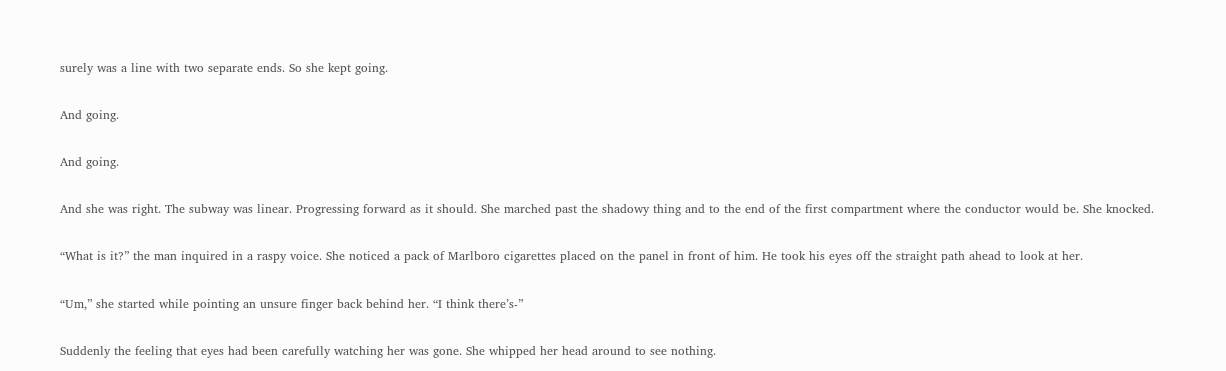surely was a line with two separate ends. So she kept going.

And going.

And going.

And she was right. The subway was linear. Progressing forward as it should. She marched past the shadowy thing and to the end of the first compartment where the conductor would be. She knocked.

“What is it?” the man inquired in a raspy voice. She noticed a pack of Marlboro cigarettes placed on the panel in front of him. He took his eyes off the straight path ahead to look at her.

“Um,” she started while pointing an unsure finger back behind her. “I think there’s-”

Suddenly the feeling that eyes had been carefully watching her was gone. She whipped her head around to see nothing.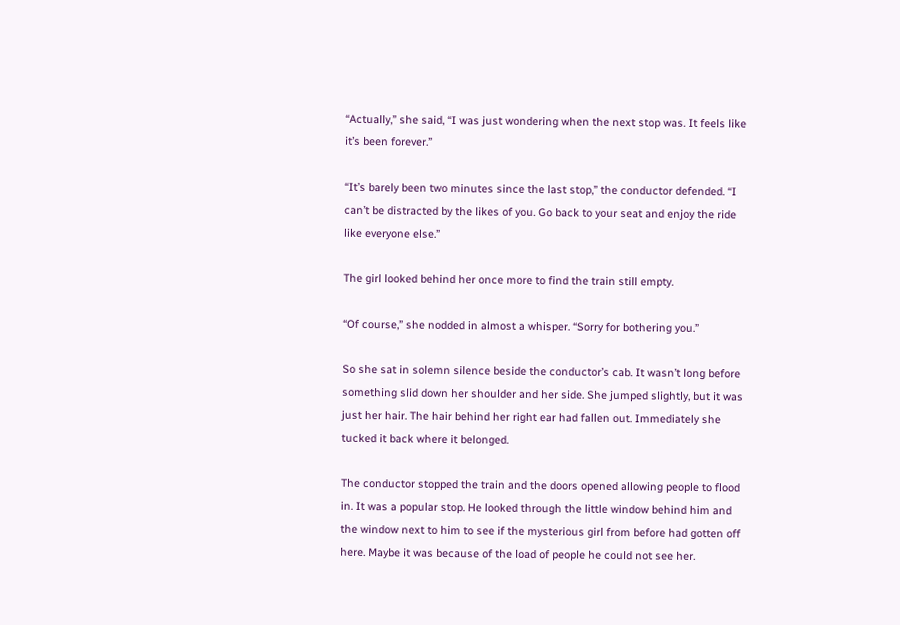“Actually,” she said, “I was just wondering when the next stop was. It feels like it’s been forever.”

“It’s barely been two minutes since the last stop,” the conductor defended. “I can’t be distracted by the likes of you. Go back to your seat and enjoy the ride like everyone else.”

The girl looked behind her once more to find the train still empty.

“Of course,” she nodded in almost a whisper. “Sorry for bothering you.”

So she sat in solemn silence beside the conductor’s cab. It wasn’t long before something slid down her shoulder and her side. She jumped slightly, but it was just her hair. The hair behind her right ear had fallen out. Immediately she tucked it back where it belonged.

The conductor stopped the train and the doors opened allowing people to flood in. It was a popular stop. He looked through the little window behind him and the window next to him to see if the mysterious girl from before had gotten off here. Maybe it was because of the load of people he could not see her.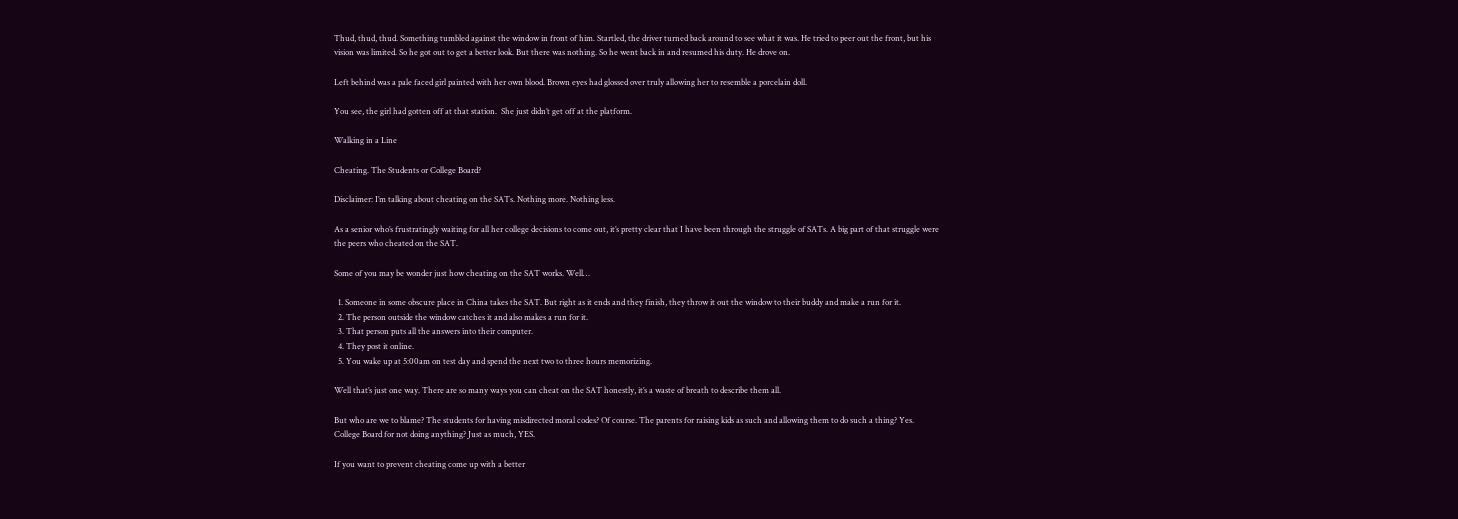Thud, thud, thud. Something tumbled against the window in front of him. Startled, the driver turned back around to see what it was. He tried to peer out the front, but his vision was limited. So he got out to get a better look. But there was nothing. So he went back in and resumed his duty. He drove on.

Left behind was a pale faced girl painted with her own blood. Brown eyes had glossed over truly allowing her to resemble a porcelain doll.

You see, the girl had gotten off at that station.  She just didn’t get off at the platform.

Walking in a Line

Cheating. The Students or College Board?

Disclaimer: I’m talking about cheating on the SATs. Nothing more. Nothing less.

As a senior who’s frustratingly waiting for all her college decisions to come out, it’s pretty clear that I have been through the struggle of SATs. A big part of that struggle were the peers who cheated on the SAT.

Some of you may be wonder just how cheating on the SAT works. Well…

  1. Someone in some obscure place in China takes the SAT. But right as it ends and they finish, they throw it out the window to their buddy and make a run for it.
  2. The person outside the window catches it and also makes a run for it.
  3. That person puts all the answers into their computer.
  4. They post it online.
  5. You wake up at 5:00am on test day and spend the next two to three hours memorizing.

Well that’s just one way. There are so many ways you can cheat on the SAT honestly, it’s a waste of breath to describe them all.

But who are we to blame? The students for having misdirected moral codes? Of course. The parents for raising kids as such and allowing them to do such a thing? Yes. College Board for not doing anything? Just as much, YES.

If you want to prevent cheating come up with a better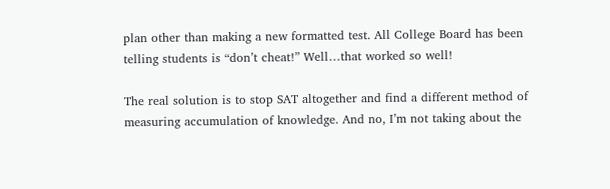plan other than making a new formatted test. All College Board has been telling students is “don’t cheat!” Well…that worked so well!

The real solution is to stop SAT altogether and find a different method of measuring accumulation of knowledge. And no, I’m not taking about the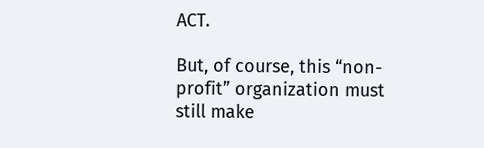ACT.

But, of course, this “non-profit” organization must still make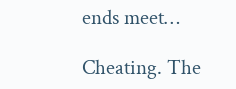ends meet…

Cheating. The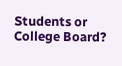Students or College Board?